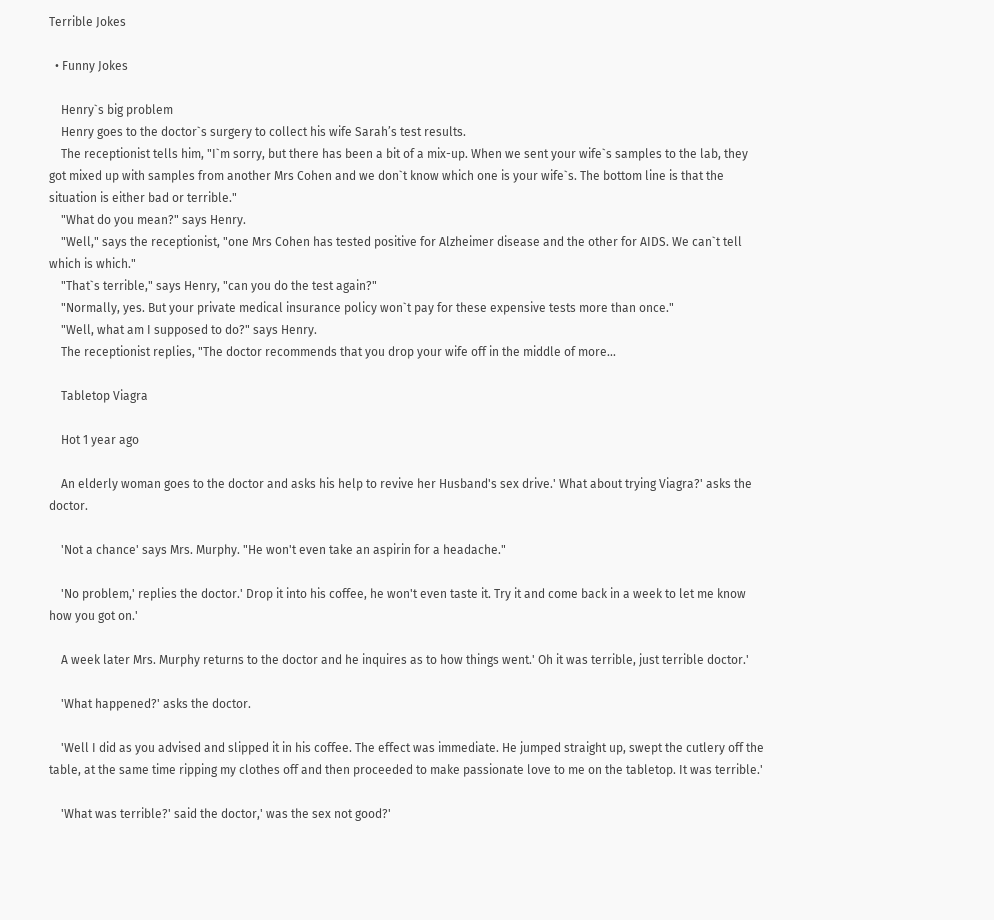Terrible Jokes

  • Funny Jokes

    Henry`s big problem
    Henry goes to the doctor`s surgery to collect his wife Sarah’s test results.
    The receptionist tells him, "I`m sorry, but there has been a bit of a mix-up. When we sent your wife`s samples to the lab, they got mixed up with samples from another Mrs Cohen and we don`t know which one is your wife`s. The bottom line is that the situation is either bad or terrible."
    "What do you mean?" says Henry.
    "Well," says the receptionist, "one Mrs Cohen has tested positive for Alzheimer disease and the other for AIDS. We can`t tell which is which."
    "That`s terrible," says Henry, "can you do the test again?"
    "Normally, yes. But your private medical insurance policy won`t pay for these expensive tests more than once."
    "Well, what am I supposed to do?" says Henry.
    The receptionist replies, "The doctor recommends that you drop your wife off in the middle of more...

    Tabletop Viagra

    Hot 1 year ago

    An elderly woman goes to the doctor and asks his help to revive her Husband's sex drive.' What about trying Viagra?' asks the doctor.

    'Not a chance' says Mrs. Murphy. "He won't even take an aspirin for a headache."

    'No problem,' replies the doctor.' Drop it into his coffee, he won't even taste it. Try it and come back in a week to let me know how you got on.'

    A week later Mrs. Murphy returns to the doctor and he inquires as to how things went.' Oh it was terrible, just terrible doctor.'

    'What happened?' asks the doctor.

    'Well I did as you advised and slipped it in his coffee. The effect was immediate. He jumped straight up, swept the cutlery off the table, at the same time ripping my clothes off and then proceeded to make passionate love to me on the tabletop. It was terrible.'

    'What was terrible?' said the doctor,' was the sex not good?'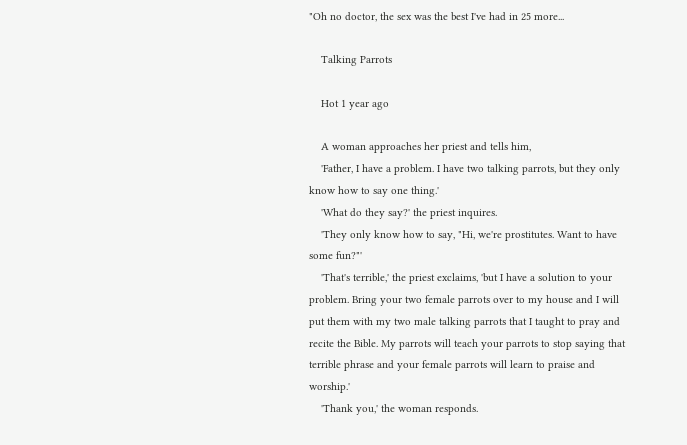"Oh no doctor, the sex was the best I've had in 25 more...

    Talking Parrots

    Hot 1 year ago

    A woman approaches her priest and tells him,
    'Father, I have a problem. I have two talking parrots, but they only know how to say one thing.'
    'What do they say?' the priest inquires.
    'They only know how to say, "Hi, we're prostitutes. Want to have some fun?"'
    'That's terrible,' the priest exclaims, 'but I have a solution to your problem. Bring your two female parrots over to my house and I will put them with my two male talking parrots that I taught to pray and recite the Bible. My parrots will teach your parrots to stop saying that terrible phrase and your female parrots will learn to praise and worship.'
    'Thank you,' the woman responds.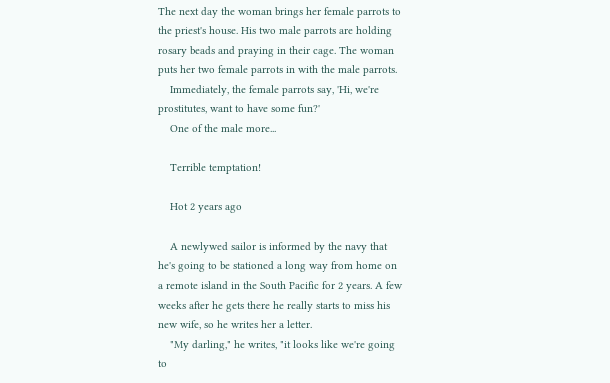The next day the woman brings her female parrots to the priest's house. His two male parrots are holding rosary beads and praying in their cage. The woman puts her two female parrots in with the male parrots.
    Immediately, the female parrots say, 'Hi, we're prostitutes, want to have some fun?'
    One of the male more...

    Terrible temptation!

    Hot 2 years ago

    A newlywed sailor is informed by the navy that he's going to be stationed a long way from home on a remote island in the South Pacific for 2 years. A few weeks after he gets there he really starts to miss his new wife, so he writes her a letter.
    "My darling," he writes, "it looks like we're going to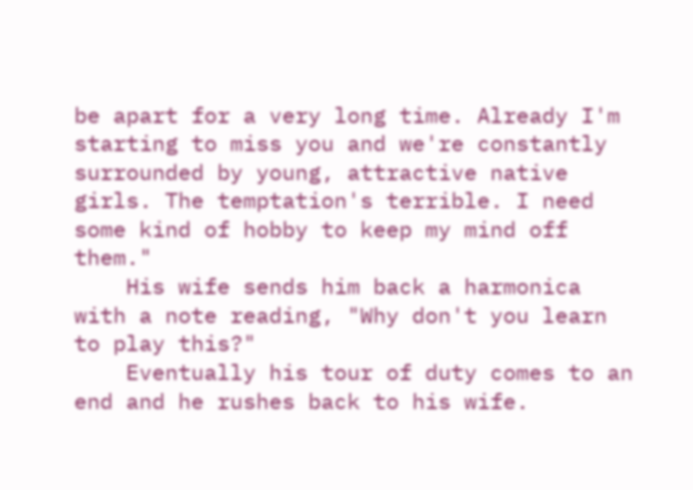be apart for a very long time. Already I'm starting to miss you and we're constantly surrounded by young, attractive native girls. The temptation's terrible. I need some kind of hobby to keep my mind off them."
    His wife sends him back a harmonica with a note reading, "Why don't you learn to play this?"
    Eventually his tour of duty comes to an end and he rushes back to his wife.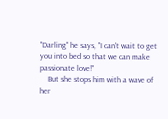"Darling" he says, "I can't wait to get you into bed so that we can make passionate love!"
    But she stops him with a wave of her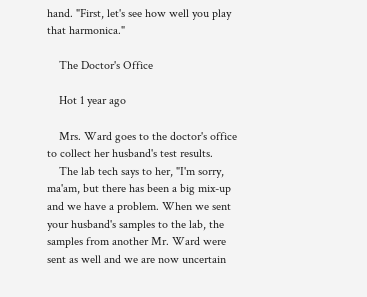hand. "First, let's see how well you play that harmonica."

    The Doctor's Office

    Hot 1 year ago

    Mrs. Ward goes to the doctor's office to collect her husband's test results.
    The lab tech says to her, "I'm sorry, ma'am, but there has been a big mix-up and we have a problem. When we sent your husband's samples to the lab, the samples from another Mr. Ward were sent as well and we are now uncertain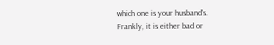which one is your husband's. Frankly, it is either bad or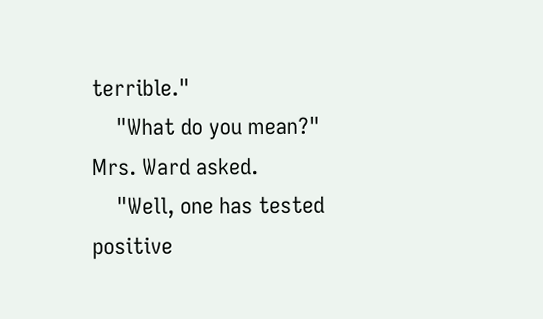terrible."
    "What do you mean?" Mrs. Ward asked.
    "Well, one has tested positive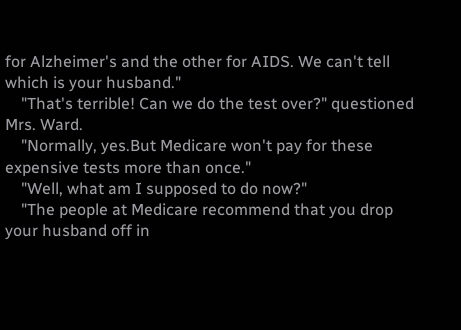for Alzheimer's and the other for AIDS. We can't tell which is your husband."
    "That's terrible! Can we do the test over?" questioned Mrs. Ward.
    "Normally, yes.But Medicare won't pay for these expensive tests more than once."
    "Well, what am I supposed to do now?"
    "The people at Medicare recommend that you drop your husband off in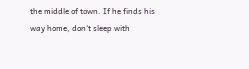the middle of town. If he finds his way home, don't sleep with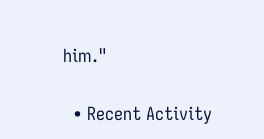him."

  • Recent Activity